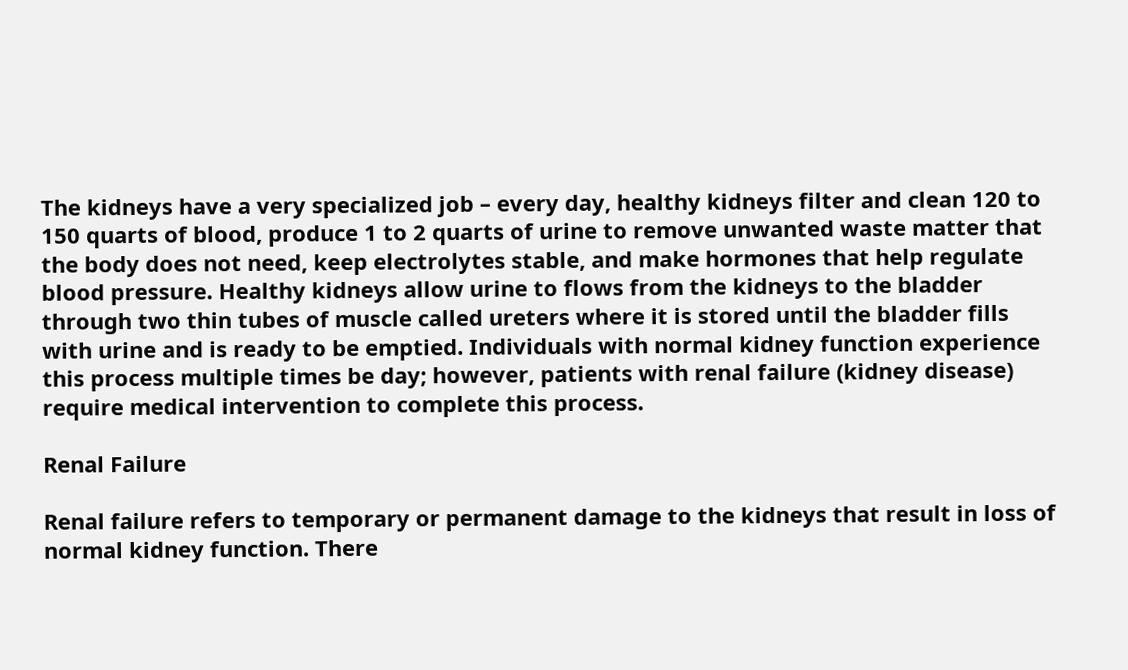The kidneys have a very specialized job – every day, healthy kidneys filter and clean 120 to 150 quarts of blood, produce 1 to 2 quarts of urine to remove unwanted waste matter that the body does not need, keep electrolytes stable, and make hormones that help regulate blood pressure. Healthy kidneys allow urine to flows from the kidneys to the bladder through two thin tubes of muscle called ureters where it is stored until the bladder fills with urine and is ready to be emptied. Individuals with normal kidney function experience this process multiple times be day; however, patients with renal failure (kidney disease) require medical intervention to complete this process.

Renal Failure

Renal failure refers to temporary or permanent damage to the kidneys that result in loss of normal kidney function. There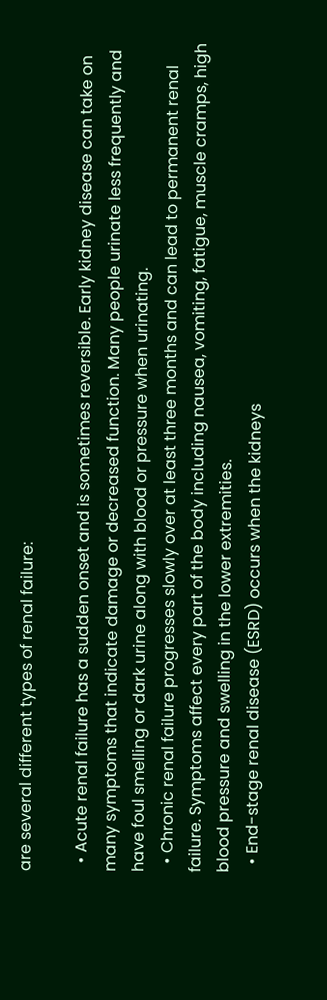are several different types of renal failure:

  • Acute renal failure has a sudden onset and is sometimes reversible. Early kidney disease can take on many symptoms that indicate damage or decreased function. Many people urinate less frequently and have foul smelling or dark urine along with blood or pressure when urinating.
  • Chronic renal failure progresses slowly over at least three months and can lead to permanent renal failure. Symptoms affect every part of the body including nausea, vomiting, fatigue, muscle cramps, high blood pressure and swelling in the lower extremities.
  • End-stage renal disease (ESRD) occurs when the kidneys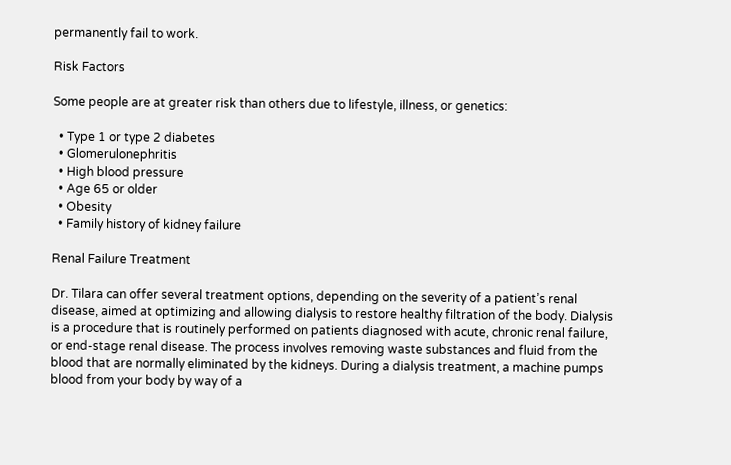permanently fail to work.

Risk Factors

Some people are at greater risk than others due to lifestyle, illness, or genetics:

  • Type 1 or type 2 diabetes
  • Glomerulonephritis
  • High blood pressure
  • Age 65 or older
  • Obesity
  • Family history of kidney failure

Renal Failure Treatment

Dr. Tilara can offer several treatment options, depending on the severity of a patient’s renal disease, aimed at optimizing and allowing dialysis to restore healthy filtration of the body. Dialysis is a procedure that is routinely performed on patients diagnosed with acute, chronic renal failure, or end-stage renal disease. The process involves removing waste substances and fluid from the blood that are normally eliminated by the kidneys. During a dialysis treatment, a machine pumps blood from your body by way of a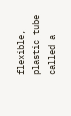flexible, plastic tube called a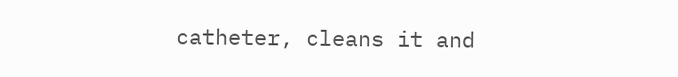catheter, cleans it and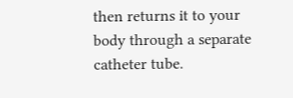then returns it to your body through a separate catheter tube.